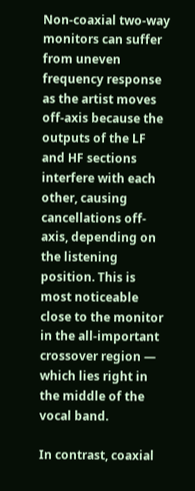Non-coaxial two-way monitors can suffer from uneven frequency response as the artist moves off-axis because the outputs of the LF and HF sections interfere with each other, causing cancellations off-axis, depending on the listening position. This is most noticeable close to the monitor in the all-important crossover region — which lies right in the middle of the vocal band.

In contrast, coaxial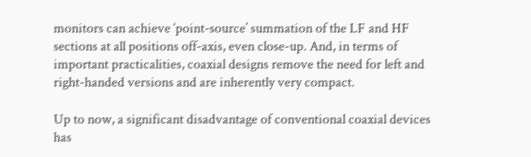monitors can achieve ‘point-source’ summation of the LF and HF sections at all positions off-axis, even close-up. And, in terms of important practicalities, coaxial designs remove the need for left and right-handed versions and are inherently very compact.

Up to now, a significant disadvantage of conventional coaxial devices has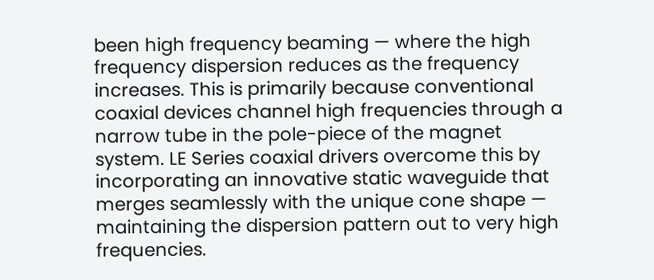been high frequency beaming — where the high frequency dispersion reduces as the frequency increases. This is primarily because conventional coaxial devices channel high frequencies through a narrow tube in the pole-piece of the magnet system. LE Series coaxial drivers overcome this by incorporating an innovative static waveguide that merges seamlessly with the unique cone shape — maintaining the dispersion pattern out to very high frequencies.